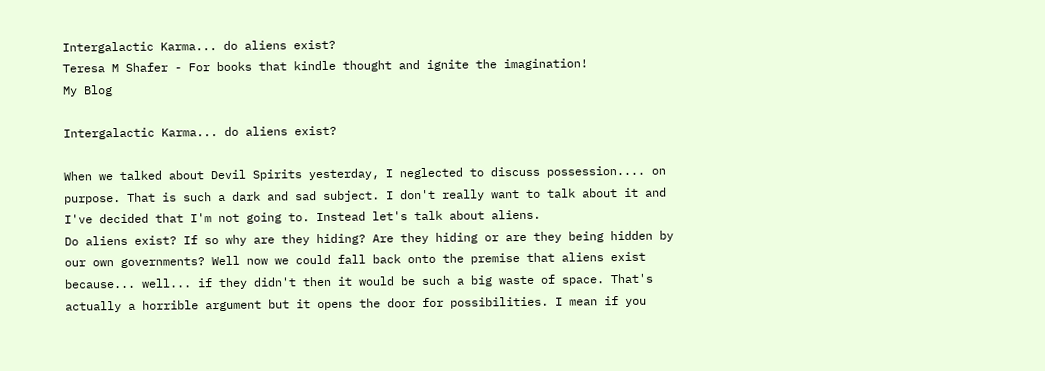Intergalactic Karma... do aliens exist?
Teresa M Shafer - For books that kindle thought and ignite the imagination!
My Blog

Intergalactic Karma... do aliens exist?

When we talked about Devil Spirits yesterday, I neglected to discuss possession.... on purpose. That is such a dark and sad subject. I don't really want to talk about it and I've decided that I'm not going to. Instead let's talk about aliens.
Do aliens exist? If so why are they hiding? Are they hiding or are they being hidden by our own governments? Well now we could fall back onto the premise that aliens exist because... well... if they didn't then it would be such a big waste of space. That's actually a horrible argument but it opens the door for possibilities. I mean if you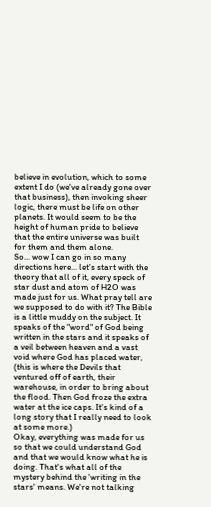believe in evolution, which to some extent I do (we've already gone over that business), then invoking sheer logic, there must be life on other planets. It would seem to be the height of human pride to believe that the entire universe was built for them and them alone.
So... wow I can go in so many directions here... let's start with the theory that all of it, every speck of star dust and atom of H2O was made just for us. What pray tell are we supposed to do with it? The Bible is a little muddy on the subject. It speaks of the "word" of God being written in the stars and it speaks of a veil between heaven and a vast void where God has placed water, (this is where the Devils that ventured off of earth, their warehouse, in order to bring about the flood. Then God froze the extra water at the ice caps. It's kind of a long story that I really need to look at some more.)
Okay, everything was made for us so that we could understand God and that we would know what he is doing. That's what all of the mystery behind the 'writing in the stars' means. We're not talking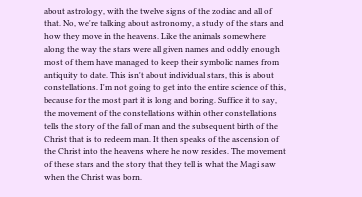about astrology, with the twelve signs of the zodiac and all of that. No, we're talking about astronomy, a study of the stars and how they move in the heavens. Like the animals somewhere along the way the stars were all given names and oddly enough most of them have managed to keep their symbolic names from antiquity to date. This isn't about individual stars, this is about constellations. I'm not going to get into the entire science of this, because for the most part it is long and boring. Suffice it to say, the movement of the constellations within other constellations tells the story of the fall of man and the subsequent birth of the Christ that is to redeem man. It then speaks of the ascension of the Christ into the heavens where he now resides. The movement of these stars and the story that they tell is what the Magi saw when the Christ was born.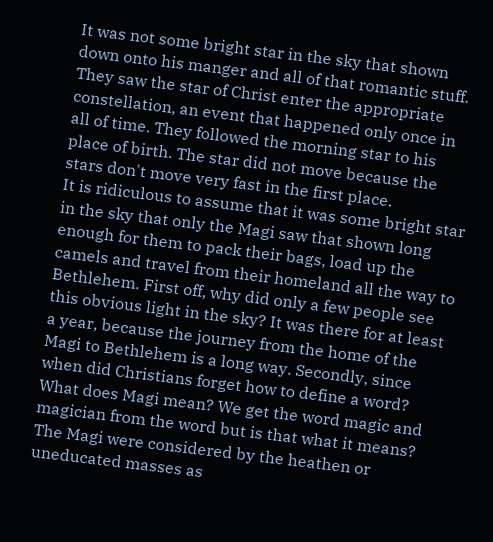It was not some bright star in the sky that shown down onto his manger and all of that romantic stuff. They saw the star of Christ enter the appropriate constellation, an event that happened only once in all of time. They followed the morning star to his place of birth. The star did not move because the stars don't move very fast in the first place.
It is ridiculous to assume that it was some bright star in the sky that only the Magi saw that shown long enough for them to pack their bags, load up the camels and travel from their homeland all the way to Bethlehem. First off, why did only a few people see this obvious light in the sky? It was there for at least a year, because the journey from the home of the Magi to Bethlehem is a long way. Secondly, since when did Christians forget how to define a word? What does Magi mean? We get the word magic and magician from the word but is that what it means?  The Magi were considered by the heathen or uneducated masses as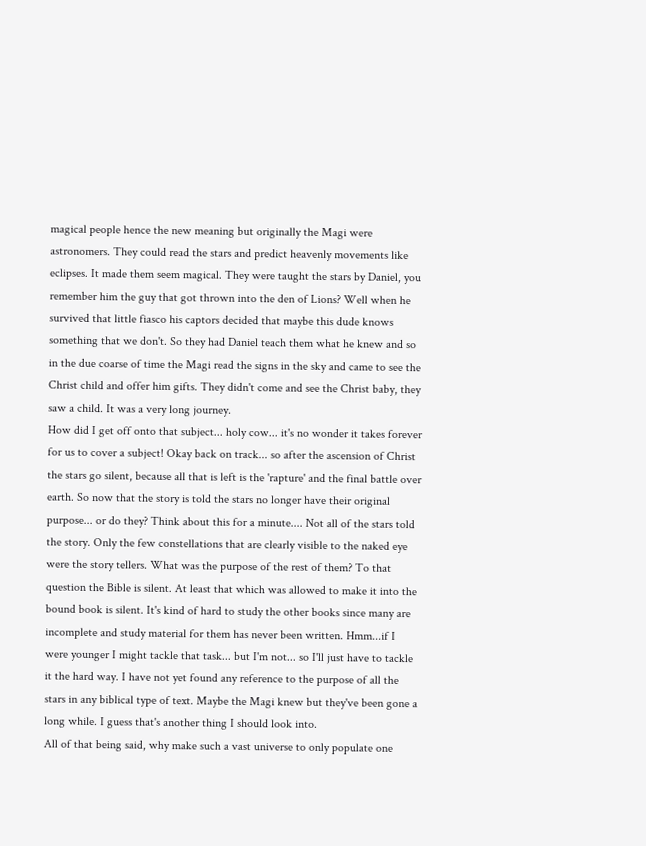magical people hence the new meaning but originally the Magi were astronomers. They could read the stars and predict heavenly movements like eclipses. It made them seem magical. They were taught the stars by Daniel, you remember him the guy that got thrown into the den of Lions? Well when he survived that little fiasco his captors decided that maybe this dude knows something that we don't. So they had Daniel teach them what he knew and so in the due coarse of time the Magi read the signs in the sky and came to see the Christ child and offer him gifts. They didn't come and see the Christ baby, they saw a child. It was a very long journey.
How did I get off onto that subject... holy cow... it's no wonder it takes forever for us to cover a subject! Okay back on track... so after the ascension of Christ the stars go silent, because all that is left is the 'rapture' and the final battle over earth. So now that the story is told the stars no longer have their original purpose... or do they? Think about this for a minute.... Not all of the stars told the story. Only the few constellations that are clearly visible to the naked eye were the story tellers. What was the purpose of the rest of them? To that question the Bible is silent. At least that which was allowed to make it into the bound book is silent. It's kind of hard to study the other books since many are incomplete and study material for them has never been written. Hmm...if I were younger I might tackle that task... but I'm not... so I'll just have to tackle it the hard way. I have not yet found any reference to the purpose of all the stars in any biblical type of text. Maybe the Magi knew but they've been gone a long while. I guess that's another thing I should look into.
All of that being said, why make such a vast universe to only populate one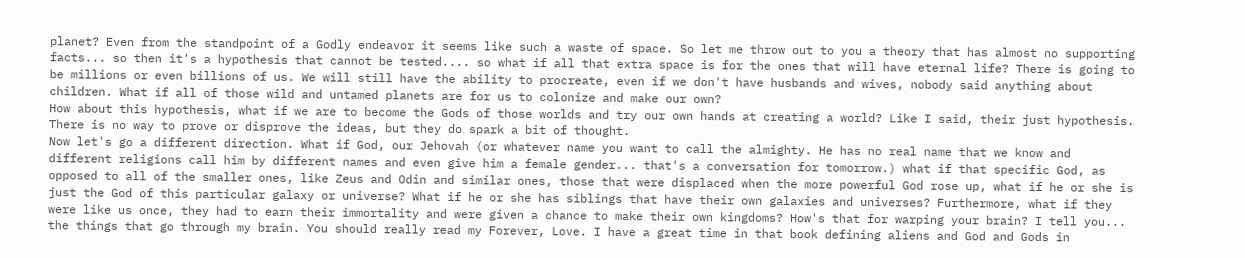planet? Even from the standpoint of a Godly endeavor it seems like such a waste of space. So let me throw out to you a theory that has almost no supporting facts... so then it's a hypothesis that cannot be tested.... so what if all that extra space is for the ones that will have eternal life? There is going to be millions or even billions of us. We will still have the ability to procreate, even if we don't have husbands and wives, nobody said anything about children. What if all of those wild and untamed planets are for us to colonize and make our own?
How about this hypothesis, what if we are to become the Gods of those worlds and try our own hands at creating a world? Like I said, their just hypothesis. There is no way to prove or disprove the ideas, but they do spark a bit of thought.
Now let's go a different direction. What if God, our Jehovah (or whatever name you want to call the almighty. He has no real name that we know and different religions call him by different names and even give him a female gender... that's a conversation for tomorrow.) what if that specific God, as opposed to all of the smaller ones, like Zeus and Odin and similar ones, those that were displaced when the more powerful God rose up, what if he or she is just the God of this particular galaxy or universe? What if he or she has siblings that have their own galaxies and universes? Furthermore, what if they were like us once, they had to earn their immortality and were given a chance to make their own kingdoms? How's that for warping your brain? I tell you... the things that go through my brain. You should really read my Forever, Love. I have a great time in that book defining aliens and God and Gods in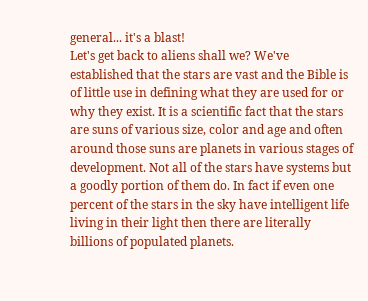general... it's a blast!
Let's get back to aliens shall we? We've established that the stars are vast and the Bible is of little use in defining what they are used for or why they exist. It is a scientific fact that the stars are suns of various size, color and age and often around those suns are planets in various stages of development. Not all of the stars have systems but a goodly portion of them do. In fact if even one percent of the stars in the sky have intelligent life living in their light then there are literally billions of populated planets.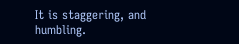It is staggering, and humbling.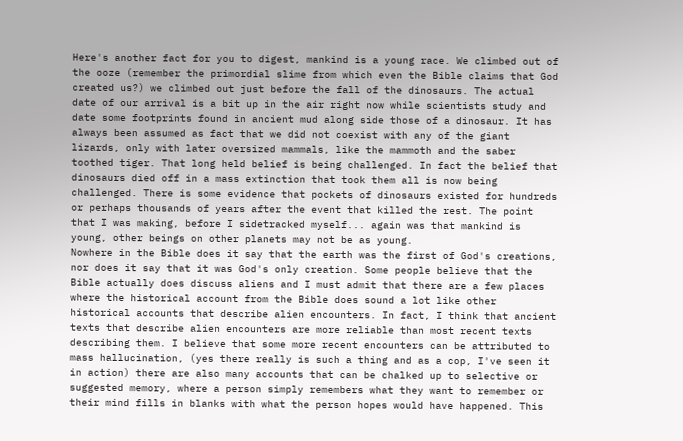Here's another fact for you to digest, mankind is a young race. We climbed out of the ooze (remember the primordial slime from which even the Bible claims that God created us?) we climbed out just before the fall of the dinosaurs. The actual date of our arrival is a bit up in the air right now while scientists study and date some footprints found in ancient mud along side those of a dinosaur. It has always been assumed as fact that we did not coexist with any of the giant lizards, only with later oversized mammals, like the mammoth and the saber toothed tiger. That long held belief is being challenged. In fact the belief that dinosaurs died off in a mass extinction that took them all is now being challenged. There is some evidence that pockets of dinosaurs existed for hundreds or perhaps thousands of years after the event that killed the rest. The point that I was making, before I sidetracked myself... again was that mankind is young, other beings on other planets may not be as young.
Nowhere in the Bible does it say that the earth was the first of God's creations, nor does it say that it was God's only creation. Some people believe that the Bible actually does discuss aliens and I must admit that there are a few places where the historical account from the Bible does sound a lot like other historical accounts that describe alien encounters. In fact, I think that ancient texts that describe alien encounters are more reliable than most recent texts describing them. I believe that some more recent encounters can be attributed to mass hallucination, (yes there really is such a thing and as a cop, I've seen it in action) there are also many accounts that can be chalked up to selective or suggested memory, where a person simply remembers what they want to remember or their mind fills in blanks with what the person hopes would have happened. This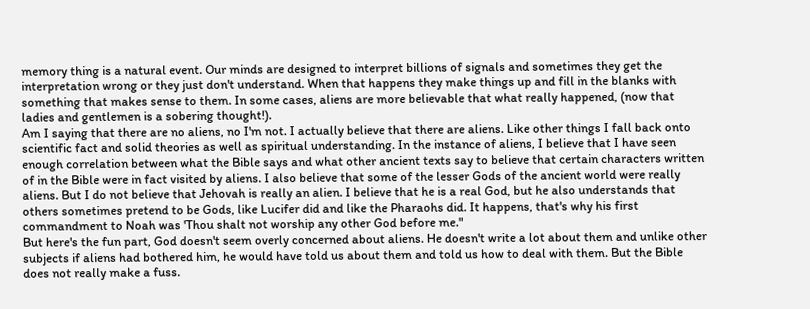memory thing is a natural event. Our minds are designed to interpret billions of signals and sometimes they get the interpretation wrong or they just don't understand. When that happens they make things up and fill in the blanks with something that makes sense to them. In some cases, aliens are more believable that what really happened, (now that ladies and gentlemen is a sobering thought!).
Am I saying that there are no aliens, no I'm not. I actually believe that there are aliens. Like other things I fall back onto scientific fact and solid theories as well as spiritual understanding. In the instance of aliens, I believe that I have seen enough correlation between what the Bible says and what other ancient texts say to believe that certain characters written of in the Bible were in fact visited by aliens. I also believe that some of the lesser Gods of the ancient world were really aliens. But I do not believe that Jehovah is really an alien. I believe that he is a real God, but he also understands that others sometimes pretend to be Gods, like Lucifer did and like the Pharaohs did. It happens, that's why his first commandment to Noah was 'Thou shalt not worship any other God before me."
But here's the fun part, God doesn't seem overly concerned about aliens. He doesn't write a lot about them and unlike other subjects if aliens had bothered him, he would have told us about them and told us how to deal with them. But the Bible does not really make a fuss.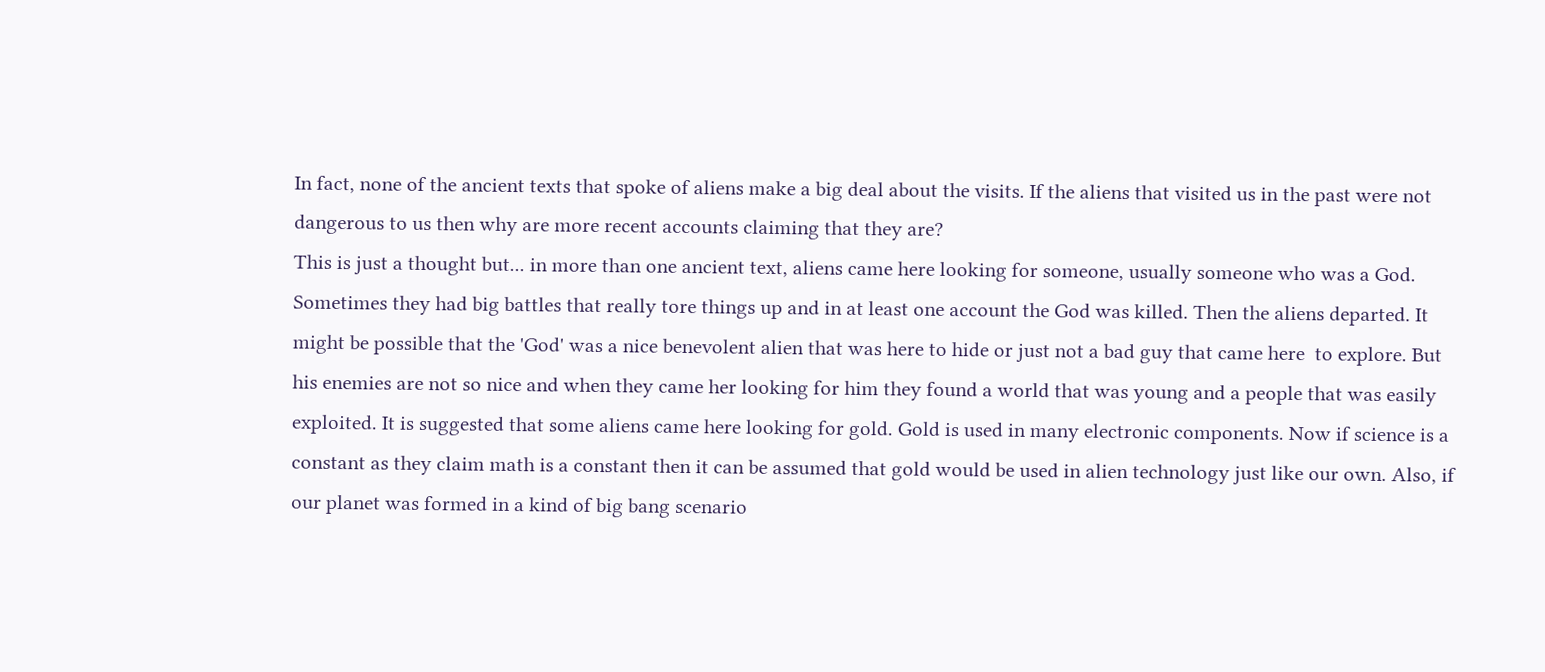In fact, none of the ancient texts that spoke of aliens make a big deal about the visits. If the aliens that visited us in the past were not dangerous to us then why are more recent accounts claiming that they are?
This is just a thought but... in more than one ancient text, aliens came here looking for someone, usually someone who was a God. Sometimes they had big battles that really tore things up and in at least one account the God was killed. Then the aliens departed. It might be possible that the 'God' was a nice benevolent alien that was here to hide or just not a bad guy that came here  to explore. But his enemies are not so nice and when they came her looking for him they found a world that was young and a people that was easily exploited. It is suggested that some aliens came here looking for gold. Gold is used in many electronic components. Now if science is a constant as they claim math is a constant then it can be assumed that gold would be used in alien technology just like our own. Also, if our planet was formed in a kind of big bang scenario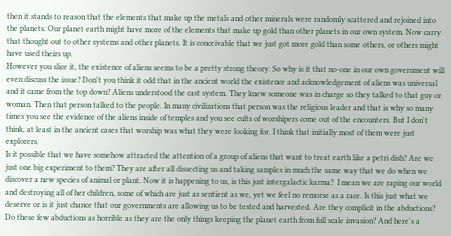then it stands to reason that the elements that make up the metals and other minerals were randomly scattered and rejoined into the planets. Our planet earth might have more of the elements that make up gold than other planets in our own system. Now carry that thought out to other systems and other planets. It is conceivable that we just got more gold than some others, or others might have used theirs up.
However you slice it, the existence of aliens seems to be a pretty strong theory. So why is it that no-one in our own government will even discuss the issue? Don't you think it odd that in the ancient world the existence and acknowledgement of aliens was universal and it came from the top down? Aliens understood the cast system. They knew someone was in charge so they talked to that guy or woman. Then that person talked to the people. In many civilizations that person was the religious leader and that is why so many times you see the evidence of the aliens inside of temples and you see cults of worshipers come out of the encounters. But I don't think, at least in the ancient cases that worship was what they were looking for. I think that initially most of them were just explorers.
Is it possible that we have somehow attracted the attention of a group of aliens that want to treat earth like a petri dish? Are we just one big experiment to them? They are after all dissecting us and taking samples in much the same way that we do when we discover a new species of animal or plant. Now it is happening to us, is this just intergalactic karma?  I mean we are raping our world and destroying all of her children, some of which are just as sentient as we, yet we feel no remorse as a race. Is this just what we deserve or is it just chance that our governments are allowing us to be tested and harvested. Are they complicit in the abductions? Do these few abductions as horrible as they are the only things keeping the planet earth from full scale invasion? And here's a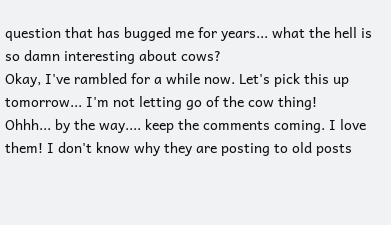question that has bugged me for years... what the hell is so damn interesting about cows?
Okay, I've rambled for a while now. Let's pick this up tomorrow... I'm not letting go of the cow thing!
Ohhh... by the way.... keep the comments coming. I love them! I don't know why they are posting to old posts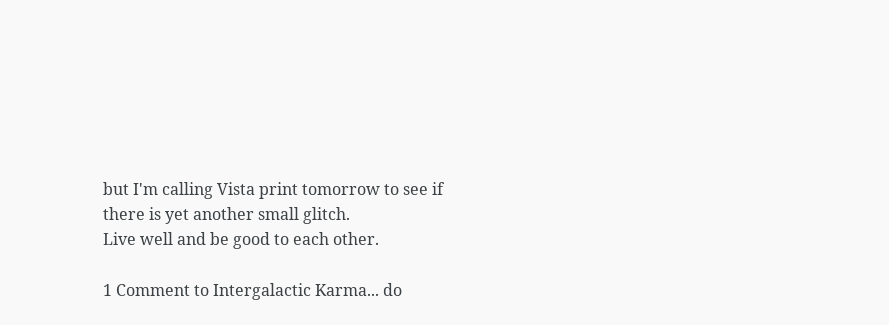but I'm calling Vista print tomorrow to see if there is yet another small glitch.
Live well and be good to each other.

1 Comment to Intergalactic Karma... do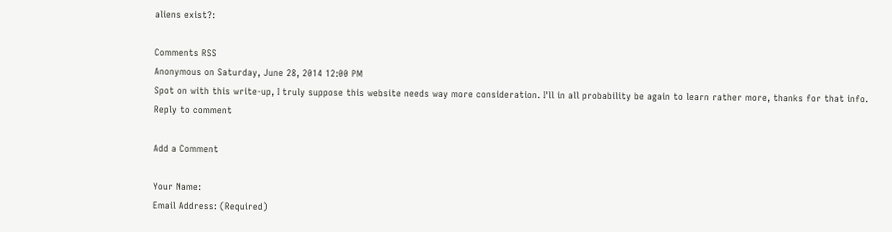aliens exist?:

Comments RSS
Anonymous on Saturday, June 28, 2014 12:00 PM
Spot on with this write-up, I truly suppose this website needs way more consideration. I'll in all probability be again to learn rather more, thanks for that info.
Reply to comment

Add a Comment

Your Name:
Email Address: (Required)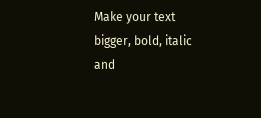Make your text bigger, bold, italic and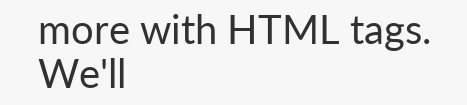more with HTML tags. We'll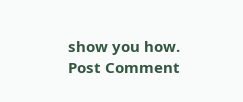show you how.
Post Comment